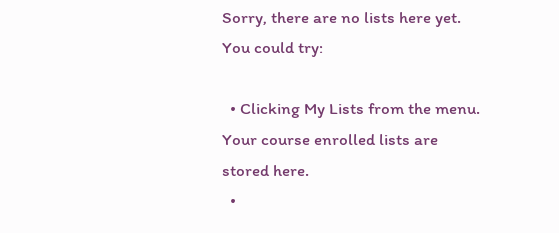Sorry, there are no lists here yet. You could try:

  • Clicking My Lists from the menu. Your course enrolled lists are stored here.
  •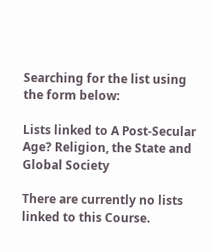Searching for the list using the form below:

Lists linked to A Post-Secular Age? Religion, the State and Global Society

There are currently no lists linked to this Course.